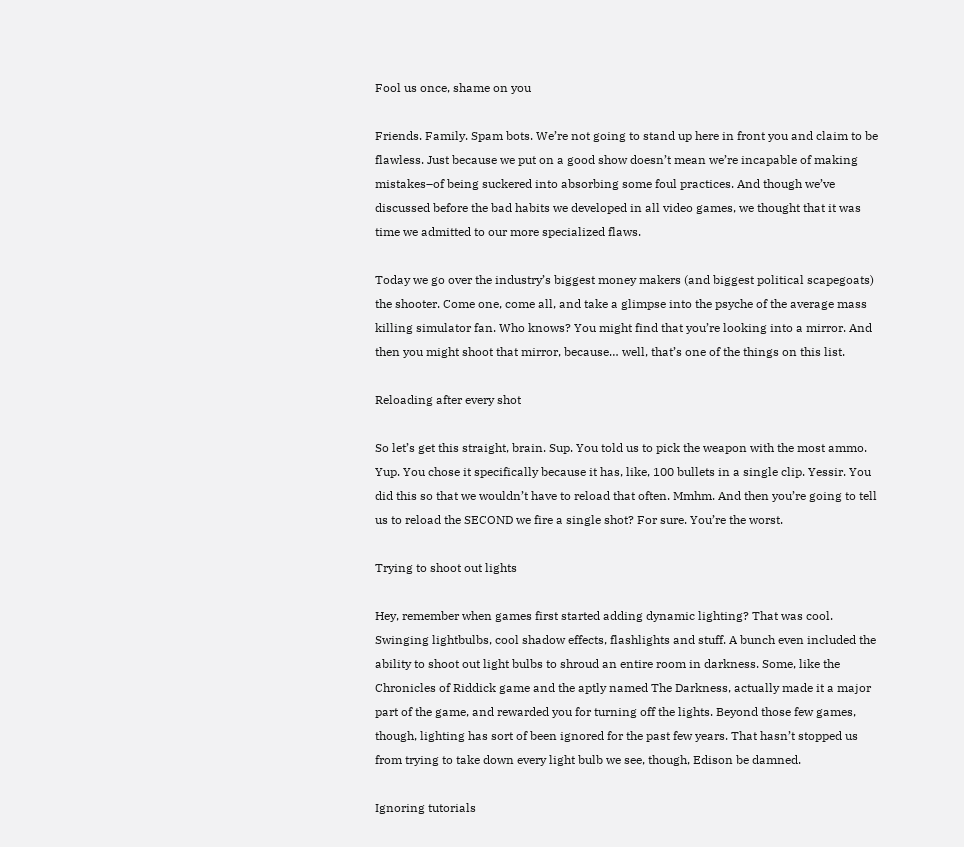Fool us once, shame on you

Friends. Family. Spam bots. We’re not going to stand up here in front you and claim to be flawless. Just because we put on a good show doesn’t mean we’re incapable of making mistakes–of being suckered into absorbing some foul practices. And though we’ve discussed before the bad habits we developed in all video games, we thought that it was time we admitted to our more specialized flaws.

Today we go over the industry’s biggest money makers (and biggest political scapegoats) the shooter. Come one, come all, and take a glimpse into the psyche of the average mass killing simulator fan. Who knows? You might find that you’re looking into a mirror. And then you might shoot that mirror, because… well, that’s one of the things on this list.

Reloading after every shot

So let’s get this straight, brain. Sup. You told us to pick the weapon with the most ammo. Yup. You chose it specifically because it has, like, 100 bullets in a single clip. Yessir. You did this so that we wouldn’t have to reload that often. Mmhm. And then you’re going to tell us to reload the SECOND we fire a single shot? For sure. You’re the worst.

Trying to shoot out lights

Hey, remember when games first started adding dynamic lighting? That was cool. Swinging lightbulbs, cool shadow effects, flashlights and stuff. A bunch even included the ability to shoot out light bulbs to shroud an entire room in darkness. Some, like the Chronicles of Riddick game and the aptly named The Darkness, actually made it a major part of the game, and rewarded you for turning off the lights. Beyond those few games, though, lighting has sort of been ignored for the past few years. That hasn’t stopped us from trying to take down every light bulb we see, though, Edison be damned.

Ignoring tutorials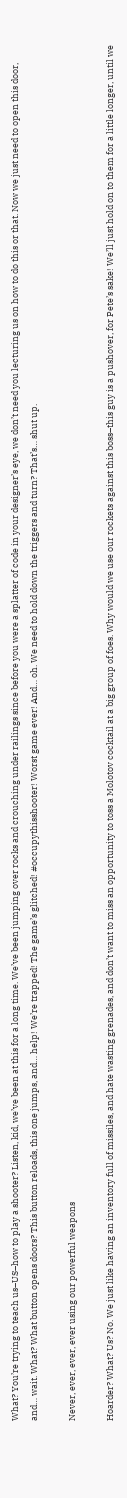What? You’re trying to teach us–US–how to play a shooter? Listen, kid, we’ve been at this for a long time. We’ve been jumping over rocks and crouching under railings since before you were a splatter of code in your designer’s eye, we don’t need you lecturing us on how to do this or that. Now we just need to open this door, and… wait. What? What button opens doors? This button reloads, this one jumps, and… help! We’re trapped! The game’s glitched! #occupythisshooter! Worst game ever! And… oh. We need to hold down the triggers and turn? That’s… shut up.

Never, ever, ever, ever using our powerful weapons

Hoarder? What? Us? No. We just like having an inventory full of missiles, and hate wasting grenades, and don’t want to miss an opportunity to toss a Molotov cocktail at a big group of foes. Why would we use our rockets against this boss–this guy is a pushover, for Pete’s sake! We’ll just hold on to them for a little longer, until we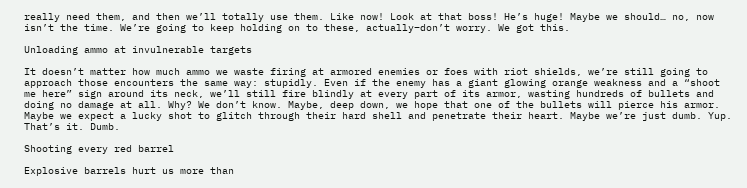really need them, and then we’ll totally use them. Like now! Look at that boss! He’s huge! Maybe we should… no, now isn’t the time. We’re going to keep holding on to these, actually–don’t worry. We got this.

Unloading ammo at invulnerable targets

It doesn’t matter how much ammo we waste firing at armored enemies or foes with riot shields, we’re still going to approach those encounters the same way: stupidly. Even if the enemy has a giant glowing orange weakness and a “shoot me here” sign around its neck, we’ll still fire blindly at every part of its armor, wasting hundreds of bullets and doing no damage at all. Why? We don’t know. Maybe, deep down, we hope that one of the bullets will pierce his armor. Maybe we expect a lucky shot to glitch through their hard shell and penetrate their heart. Maybe we’re just dumb. Yup. That’s it. Dumb.

Shooting every red barrel

Explosive barrels hurt us more than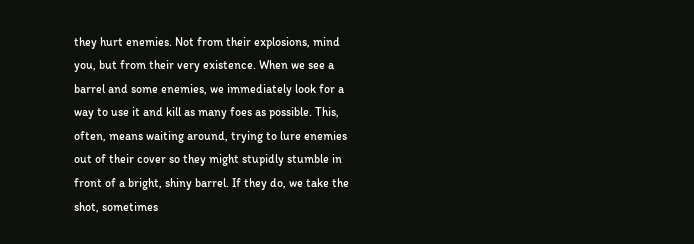they hurt enemies. Not from their explosions, mind you, but from their very existence. When we see a barrel and some enemies, we immediately look for a way to use it and kill as many foes as possible. This, often, means waiting around, trying to lure enemies out of their cover so they might stupidly stumble in front of a bright, shiny barrel. If they do, we take the shot, sometimes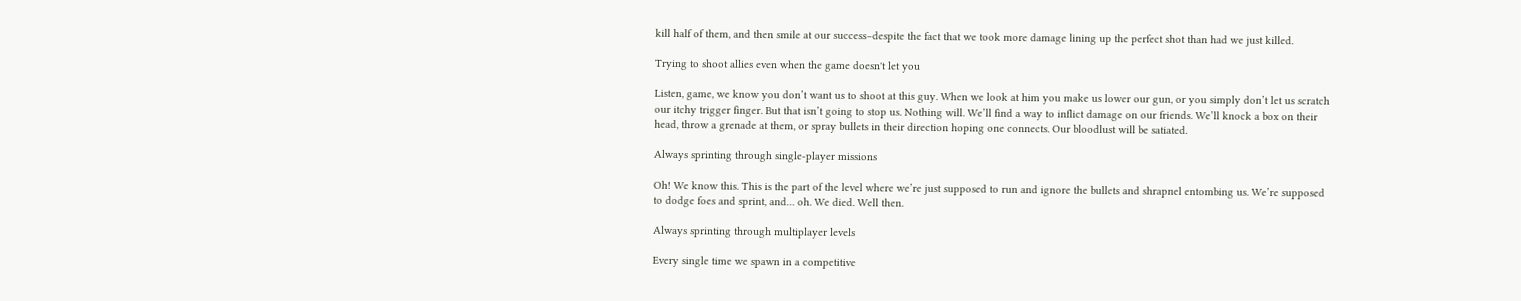kill half of them, and then smile at our success–despite the fact that we took more damage lining up the perfect shot than had we just killed.

Trying to shoot allies even when the game doesn't let you

Listen, game, we know you don’t want us to shoot at this guy. When we look at him you make us lower our gun, or you simply don’t let us scratch our itchy trigger finger. But that isn’t going to stop us. Nothing will. We’ll find a way to inflict damage on our friends. We’ll knock a box on their head, throw a grenade at them, or spray bullets in their direction hoping one connects. Our bloodlust will be satiated.

Always sprinting through single-player missions

Oh! We know this. This is the part of the level where we’re just supposed to run and ignore the bullets and shrapnel entombing us. We’re supposed to dodge foes and sprint, and… oh. We died. Well then.

Always sprinting through multiplayer levels

Every single time we spawn in a competitive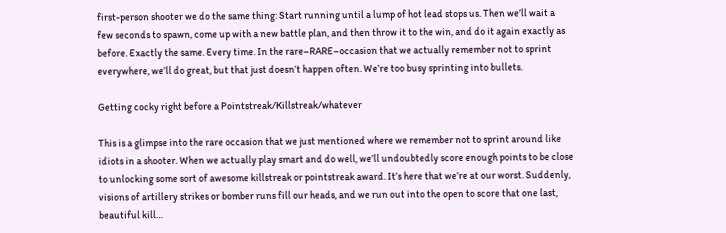first-person shooter we do the same thing: Start running until a lump of hot lead stops us. Then we’ll wait a few seconds to spawn, come up with a new battle plan, and then throw it to the win, and do it again exactly as before. Exactly the same. Every time. In the rare–RARE–occasion that we actually remember not to sprint everywhere, we’ll do great, but that just doesn’t happen often. We’re too busy sprinting into bullets.

Getting cocky right before a Pointstreak/Killstreak/whatever

This is a glimpse into the rare occasion that we just mentioned where we remember not to sprint around like idiots in a shooter. When we actually play smart and do well, we’ll undoubtedly score enough points to be close to unlocking some sort of awesome killstreak or pointstreak award. It’s here that we’re at our worst. Suddenly, visions of artillery strikes or bomber runs fill our heads, and we run out into the open to score that one last, beautiful kill…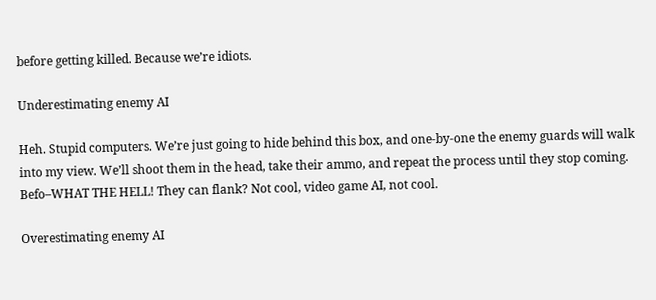before getting killed. Because we’re idiots.

Underestimating enemy AI

Heh. Stupid computers. We’re just going to hide behind this box, and one-by-one the enemy guards will walk into my view. We’ll shoot them in the head, take their ammo, and repeat the process until they stop coming. Befo–WHAT THE HELL! They can flank? Not cool, video game AI, not cool.

Overestimating enemy AI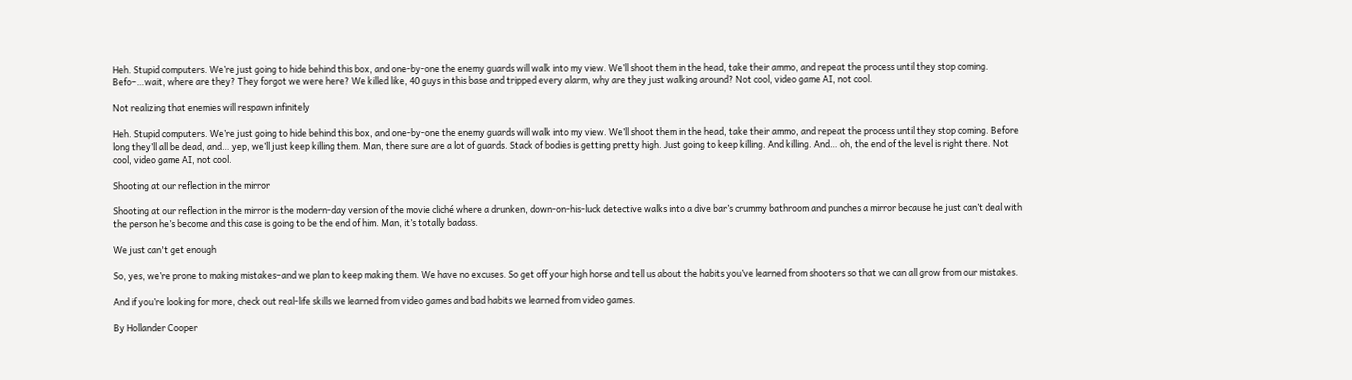Heh. Stupid computers. We’re just going to hide behind this box, and one-by-one the enemy guards will walk into my view. We’ll shoot them in the head, take their ammo, and repeat the process until they stop coming. Befo–…wait, where are they? They forgot we were here? We killed like, 40 guys in this base and tripped every alarm, why are they just walking around? Not cool, video game AI, not cool.

Not realizing that enemies will respawn infinitely

Heh. Stupid computers. We’re just going to hide behind this box, and one-by-one the enemy guards will walk into my view. We’ll shoot them in the head, take their ammo, and repeat the process until they stop coming. Before long they’ll all be dead, and… yep, we’ll just keep killing them. Man, there sure are a lot of guards. Stack of bodies is getting pretty high. Just going to keep killing. And killing. And… oh, the end of the level is right there. Not cool, video game AI, not cool.

Shooting at our reflection in the mirror

Shooting at our reflection in the mirror is the modern-day version of the movie cliché where a drunken, down-on-his-luck detective walks into a dive bar’s crummy bathroom and punches a mirror because he just can’t deal with the person he’s become and this case is going to be the end of him. Man, it’s totally badass.

We just can't get enough

So, yes, we’re prone to making mistakes–and we plan to keep making them. We have no excuses. So get off your high horse and tell us about the habits you’ve learned from shooters so that we can all grow from our mistakes.

And if you’re looking for more, check out real-life skills we learned from video games and bad habits we learned from video games.

By Hollander Cooper